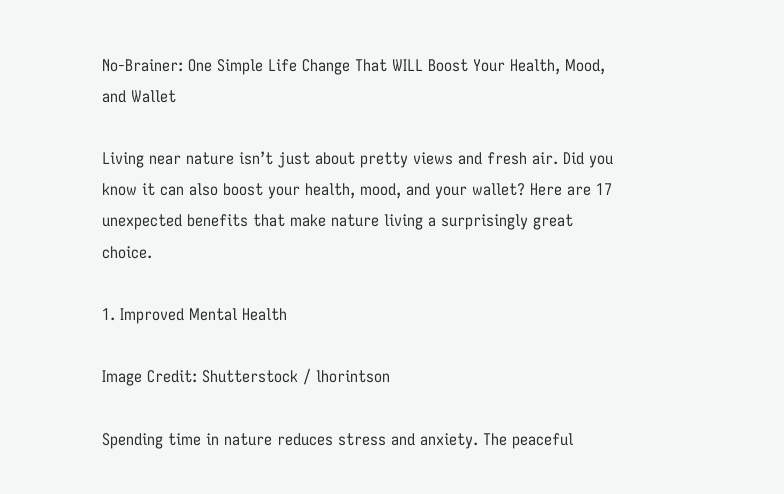No-Brainer: One Simple Life Change That WILL Boost Your Health, Mood, and Wallet

Living near nature isn’t just about pretty views and fresh air. Did you know it can also boost your health, mood, and your wallet? Here are 17 unexpected benefits that make nature living a surprisingly great choice.

1. Improved Mental Health

Image Credit: Shutterstock / lhorintson

Spending time in nature reduces stress and anxiety. The peaceful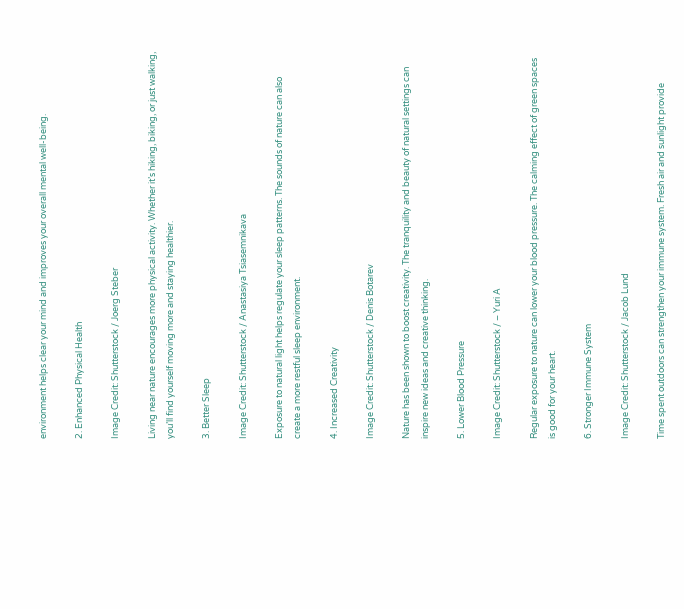environment helps clear your mind and improves your overall mental well-being.

2. Enhanced Physical Health

Image Credit: Shutterstock / Joerg Steber

Living near nature encourages more physical activity. Whether it’s hiking, biking, or just walking, you’ll find yourself moving more and staying healthier.

3. Better Sleep

Image Credit: Shutterstock / Anastasiya Tsiasemnikava

Exposure to natural light helps regulate your sleep patterns. The sounds of nature can also create a more restful sleep environment.

4. Increased Creativity

Image Credit: Shutterstock / Denis Botarev

Nature has been shown to boost creativity. The tranquility and beauty of natural settings can inspire new ideas and creative thinking.

5. Lower Blood Pressure

Image Credit: Shutterstock / – Yuri A

Regular exposure to nature can lower your blood pressure. The calming effect of green spaces is good for your heart.

6. Stronger Immune System

Image Credit: Shutterstock / Jacob Lund

Time spent outdoors can strengthen your immune system. Fresh air and sunlight provide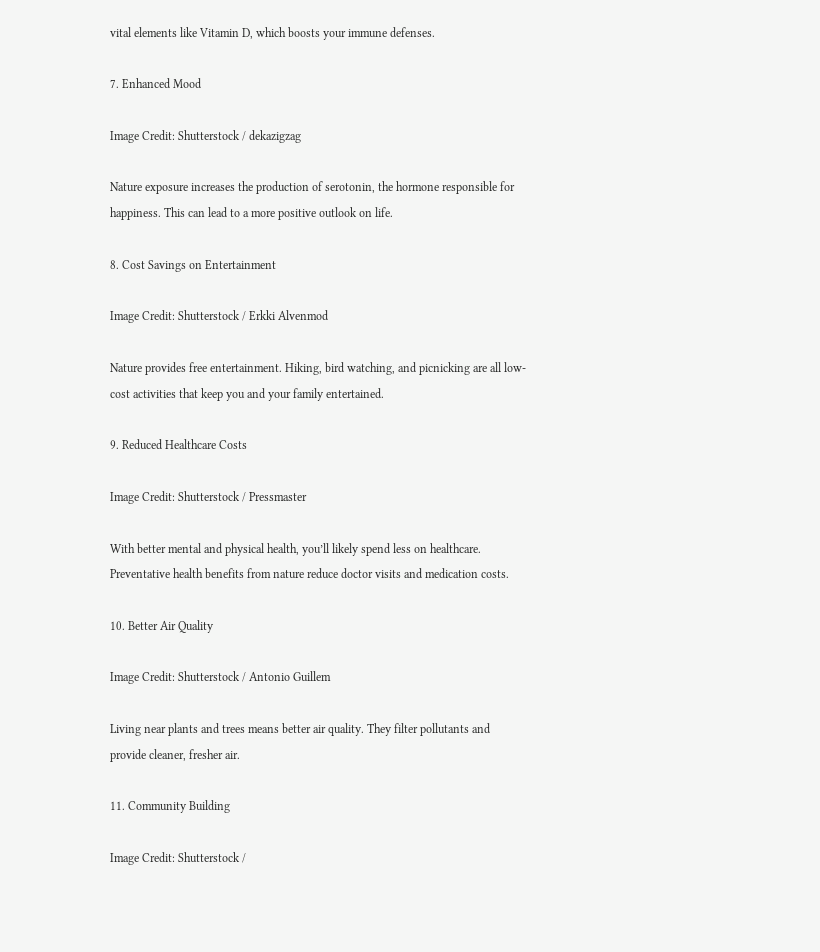vital elements like Vitamin D, which boosts your immune defenses.

7. Enhanced Mood

Image Credit: Shutterstock / dekazigzag

Nature exposure increases the production of serotonin, the hormone responsible for happiness. This can lead to a more positive outlook on life.

8. Cost Savings on Entertainment

Image Credit: Shutterstock / Erkki Alvenmod

Nature provides free entertainment. Hiking, bird watching, and picnicking are all low-cost activities that keep you and your family entertained.

9. Reduced Healthcare Costs

Image Credit: Shutterstock / Pressmaster

With better mental and physical health, you’ll likely spend less on healthcare. Preventative health benefits from nature reduce doctor visits and medication costs.

10. Better Air Quality

Image Credit: Shutterstock / Antonio Guillem

Living near plants and trees means better air quality. They filter pollutants and provide cleaner, fresher air.

11. Community Building

Image Credit: Shutterstock /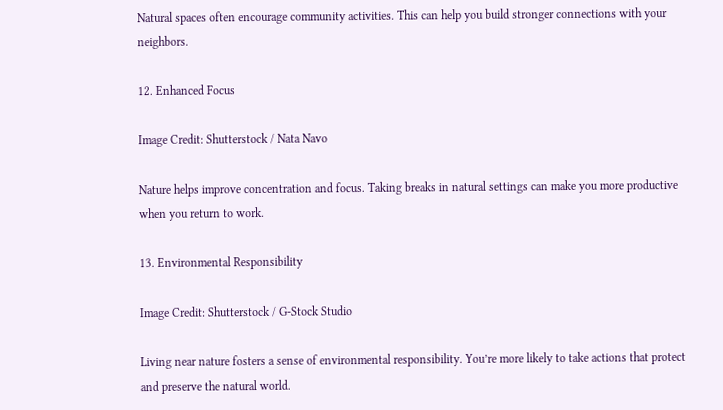Natural spaces often encourage community activities. This can help you build stronger connections with your neighbors.

12. Enhanced Focus

Image Credit: Shutterstock / Nata Navo

Nature helps improve concentration and focus. Taking breaks in natural settings can make you more productive when you return to work.

13. Environmental Responsibility

Image Credit: Shutterstock / G-Stock Studio

Living near nature fosters a sense of environmental responsibility. You’re more likely to take actions that protect and preserve the natural world.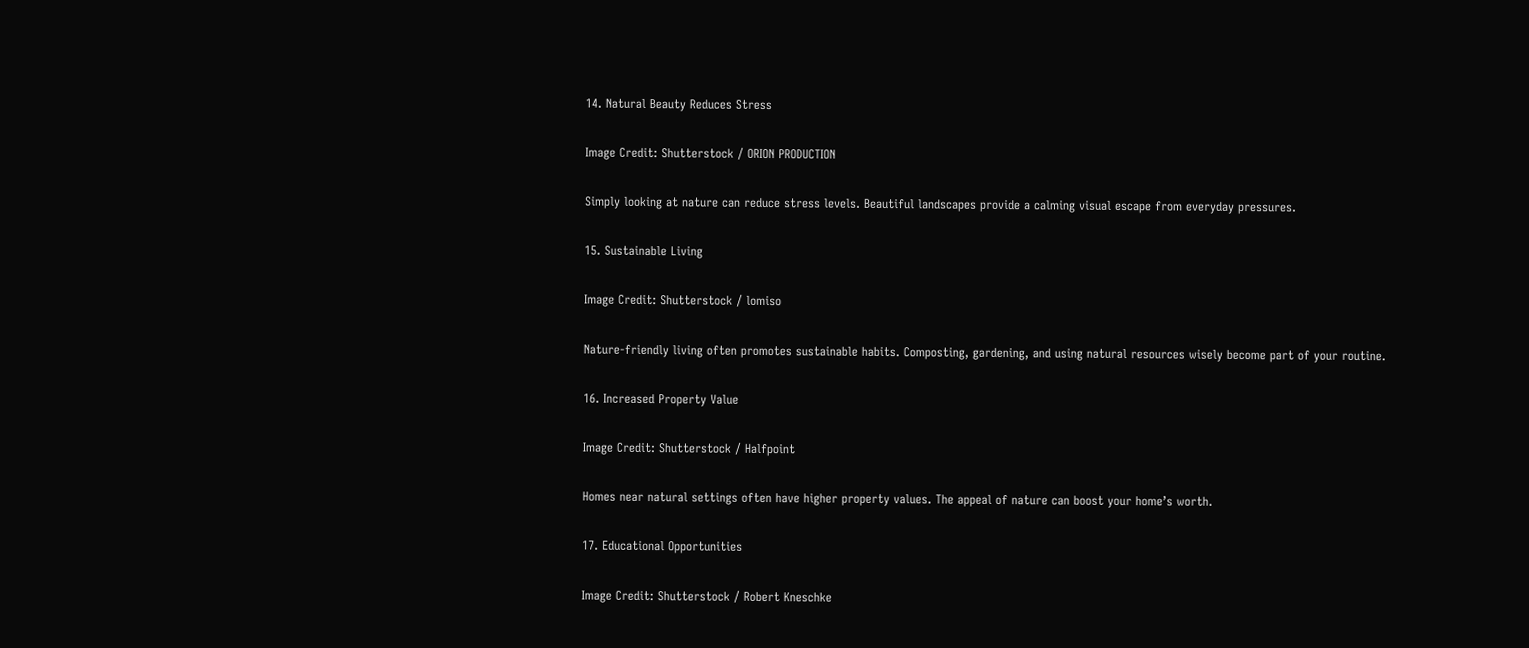14. Natural Beauty Reduces Stress

Image Credit: Shutterstock / ORION PRODUCTION

Simply looking at nature can reduce stress levels. Beautiful landscapes provide a calming visual escape from everyday pressures.

15. Sustainable Living

Image Credit: Shutterstock / lomiso

Nature-friendly living often promotes sustainable habits. Composting, gardening, and using natural resources wisely become part of your routine.

16. Increased Property Value

Image Credit: Shutterstock / Halfpoint

Homes near natural settings often have higher property values. The appeal of nature can boost your home’s worth.

17. Educational Opportunities

Image Credit: Shutterstock / Robert Kneschke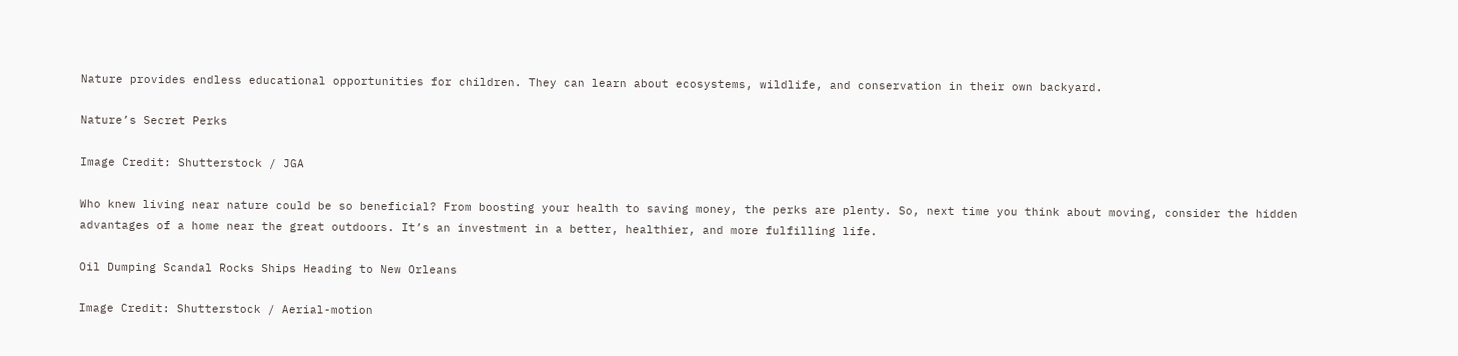Nature provides endless educational opportunities for children. They can learn about ecosystems, wildlife, and conservation in their own backyard.

Nature’s Secret Perks

Image Credit: Shutterstock / JGA

Who knew living near nature could be so beneficial? From boosting your health to saving money, the perks are plenty. So, next time you think about moving, consider the hidden advantages of a home near the great outdoors. It’s an investment in a better, healthier, and more fulfilling life.

Oil Dumping Scandal Rocks Ships Heading to New Orleans

Image Credit: Shutterstock / Aerial-motion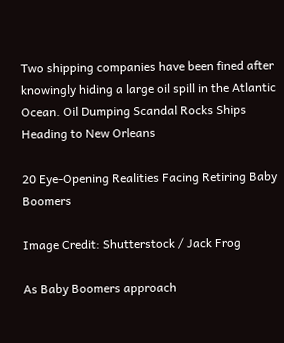Two shipping companies have been fined after knowingly hiding a large oil spill in the Atlantic Ocean. Oil Dumping Scandal Rocks Ships Heading to New Orleans

20 Eye-Opening Realities Facing Retiring Baby Boomers

Image Credit: Shutterstock / Jack Frog

As Baby Boomers approach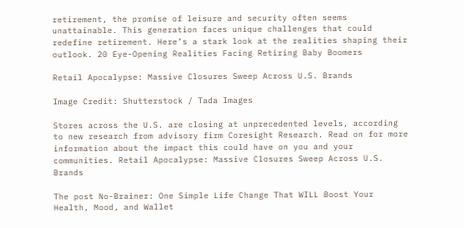retirement, the promise of leisure and security often seems unattainable. This generation faces unique challenges that could redefine retirement. Here’s a stark look at the realities shaping their outlook. 20 Eye-Opening Realities Facing Retiring Baby Boomers

Retail Apocalypse: Massive Closures Sweep Across U.S. Brands

Image Credit: Shutterstock / Tada Images

Stores across the U.S. are closing at unprecedented levels, according to new research from advisory firm Coresight Research. Read on for more information about the impact this could have on you and your communities. Retail Apocalypse: Massive Closures Sweep Across U.S. Brands

The post No-Brainer: One Simple Life Change That WILL Boost Your Health, Mood, and Wallet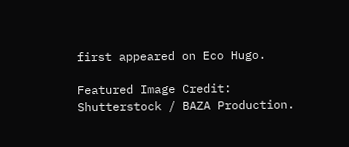first appeared on Eco Hugo.

Featured Image Credit: Shutterstock / BAZA Production.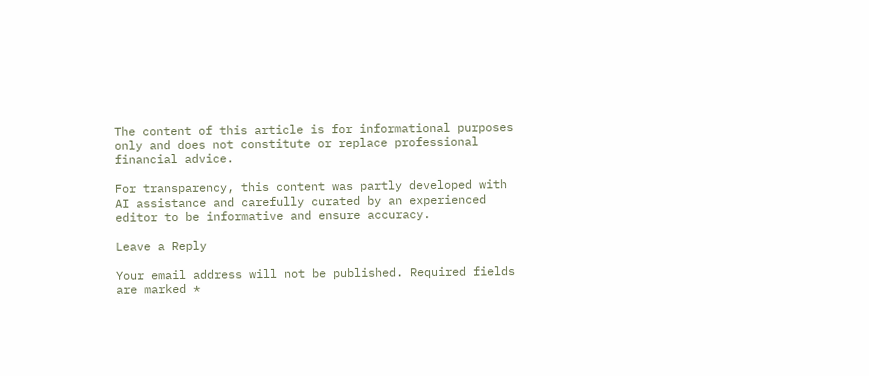The content of this article is for informational purposes only and does not constitute or replace professional financial advice.

For transparency, this content was partly developed with AI assistance and carefully curated by an experienced editor to be informative and ensure accuracy.

Leave a Reply

Your email address will not be published. Required fields are marked *